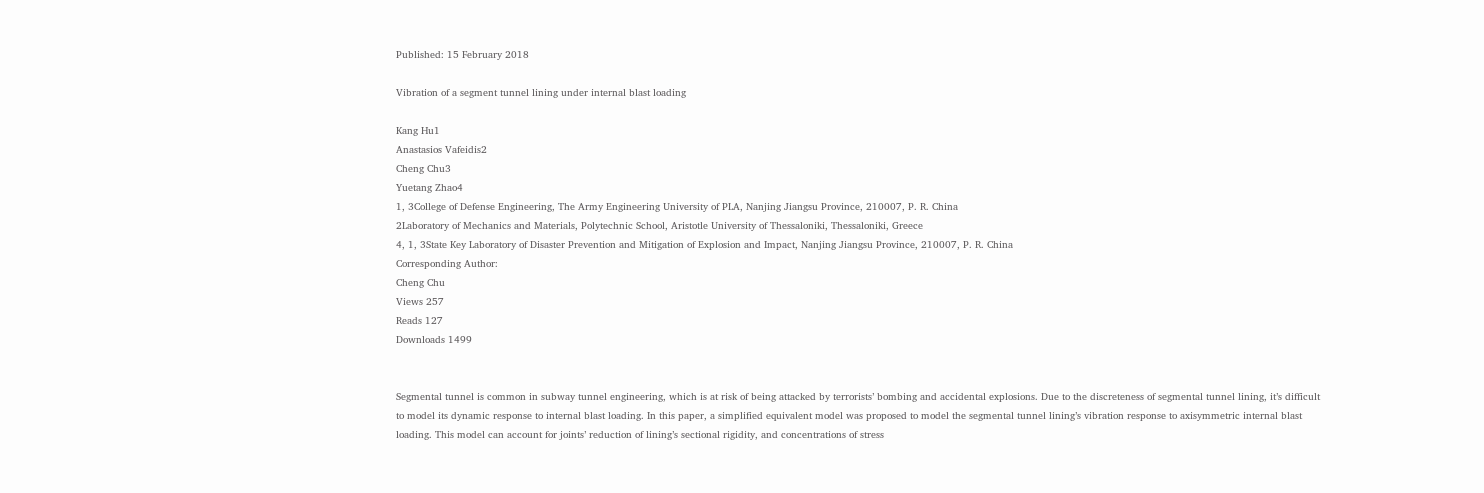Published: 15 February 2018

Vibration of a segment tunnel lining under internal blast loading

Kang Hu1
Anastasios Vafeidis2
Cheng Chu3
Yuetang Zhao4
1, 3College of Defense Engineering, The Army Engineering University of PLA, Nanjing Jiangsu Province, 210007, P. R. China
2Laboratory of Mechanics and Materials, Polytechnic School, Aristotle University of Thessaloniki, Thessaloniki, Greece
4, 1, 3State Key Laboratory of Disaster Prevention and Mitigation of Explosion and Impact, Nanjing Jiangsu Province, 210007, P. R. China
Corresponding Author:
Cheng Chu
Views 257
Reads 127
Downloads 1499


Segmental tunnel is common in subway tunnel engineering, which is at risk of being attacked by terrorists’ bombing and accidental explosions. Due to the discreteness of segmental tunnel lining, it’s difficult to model its dynamic response to internal blast loading. In this paper, a simplified equivalent model was proposed to model the segmental tunnel lining’s vibration response to axisymmetric internal blast loading. This model can account for joints’ reduction of lining’s sectional rigidity, and concentrations of stress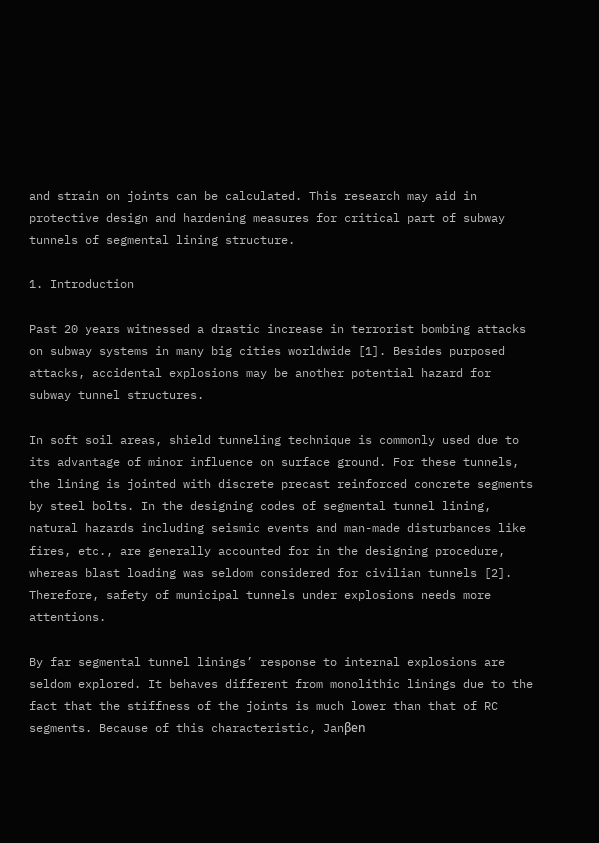and strain on joints can be calculated. This research may aid in protective design and hardening measures for critical part of subway tunnels of segmental lining structure.

1. Introduction

Past 20 years witnessed a drastic increase in terrorist bombing attacks on subway systems in many big cities worldwide [1]. Besides purposed attacks, accidental explosions may be another potential hazard for subway tunnel structures.

In soft soil areas, shield tunneling technique is commonly used due to its advantage of minor influence on surface ground. For these tunnels, the lining is jointed with discrete precast reinforced concrete segments by steel bolts. In the designing codes of segmental tunnel lining, natural hazards including seismic events and man-made disturbances like fires, etc., are generally accounted for in the designing procedure, whereas blast loading was seldom considered for civilian tunnels [2]. Therefore, safety of municipal tunnels under explosions needs more attentions.

By far segmental tunnel linings’ response to internal explosions are seldom explored. It behaves different from monolithic linings due to the fact that the stiffness of the joints is much lower than that of RC segments. Because of this characteristic, Janβen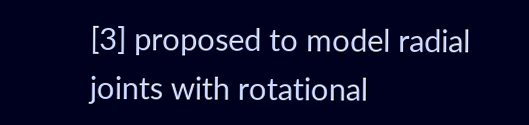[3] proposed to model radial joints with rotational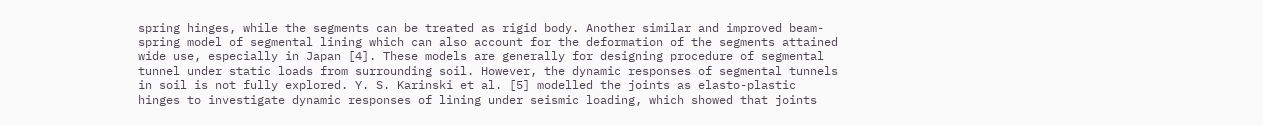spring hinges, while the segments can be treated as rigid body. Another similar and improved beam-spring model of segmental lining which can also account for the deformation of the segments attained wide use, especially in Japan [4]. These models are generally for designing procedure of segmental tunnel under static loads from surrounding soil. However, the dynamic responses of segmental tunnels in soil is not fully explored. Y. S. Karinski et al. [5] modelled the joints as elasto-plastic hinges to investigate dynamic responses of lining under seismic loading, which showed that joints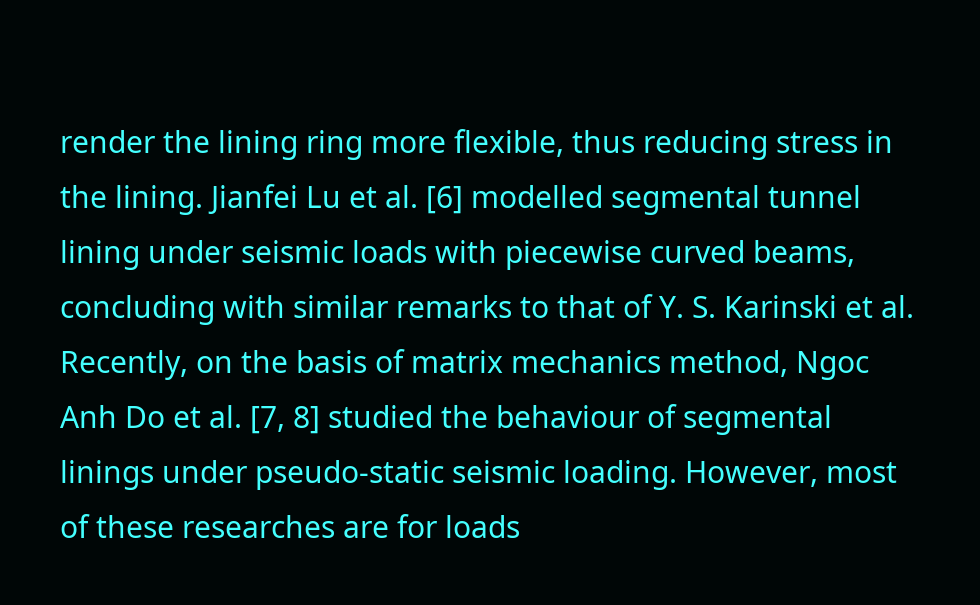render the lining ring more flexible, thus reducing stress in the lining. Jianfei Lu et al. [6] modelled segmental tunnel lining under seismic loads with piecewise curved beams, concluding with similar remarks to that of Y. S. Karinski et al. Recently, on the basis of matrix mechanics method, Ngoc Anh Do et al. [7, 8] studied the behaviour of segmental linings under pseudo-static seismic loading. However, most of these researches are for loads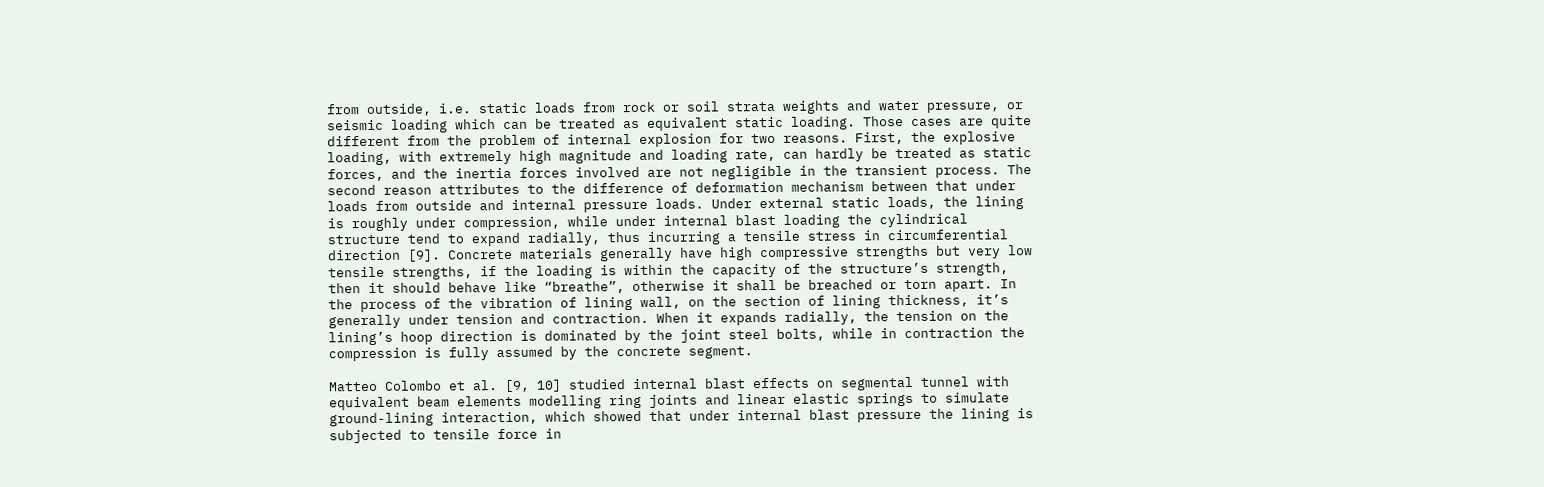from outside, i.e. static loads from rock or soil strata weights and water pressure, or seismic loading which can be treated as equivalent static loading. Those cases are quite different from the problem of internal explosion for two reasons. First, the explosive loading, with extremely high magnitude and loading rate, can hardly be treated as static forces, and the inertia forces involved are not negligible in the transient process. The second reason attributes to the difference of deformation mechanism between that under loads from outside and internal pressure loads. Under external static loads, the lining is roughly under compression, while under internal blast loading the cylindrical structure tend to expand radially, thus incurring a tensile stress in circumferential direction [9]. Concrete materials generally have high compressive strengths but very low tensile strengths, if the loading is within the capacity of the structure’s strength, then it should behave like “breathe”, otherwise it shall be breached or torn apart. In the process of the vibration of lining wall, on the section of lining thickness, it’s generally under tension and contraction. When it expands radially, the tension on the lining’s hoop direction is dominated by the joint steel bolts, while in contraction the compression is fully assumed by the concrete segment.

Matteo Colombo et al. [9, 10] studied internal blast effects on segmental tunnel with equivalent beam elements modelling ring joints and linear elastic springs to simulate ground-lining interaction, which showed that under internal blast pressure the lining is subjected to tensile force in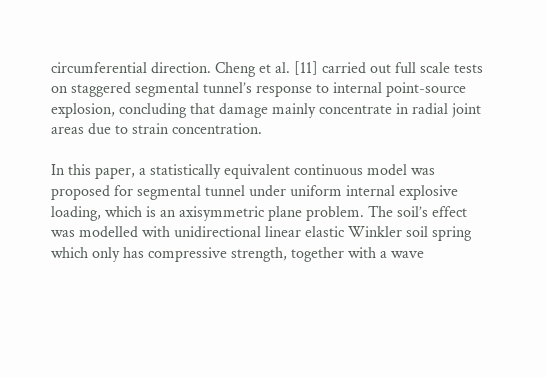circumferential direction. Cheng et al. [11] carried out full scale tests on staggered segmental tunnel’s response to internal point-source explosion, concluding that damage mainly concentrate in radial joint areas due to strain concentration.

In this paper, a statistically equivalent continuous model was proposed for segmental tunnel under uniform internal explosive loading, which is an axisymmetric plane problem. The soil’s effect was modelled with unidirectional linear elastic Winkler soil spring which only has compressive strength, together with a wave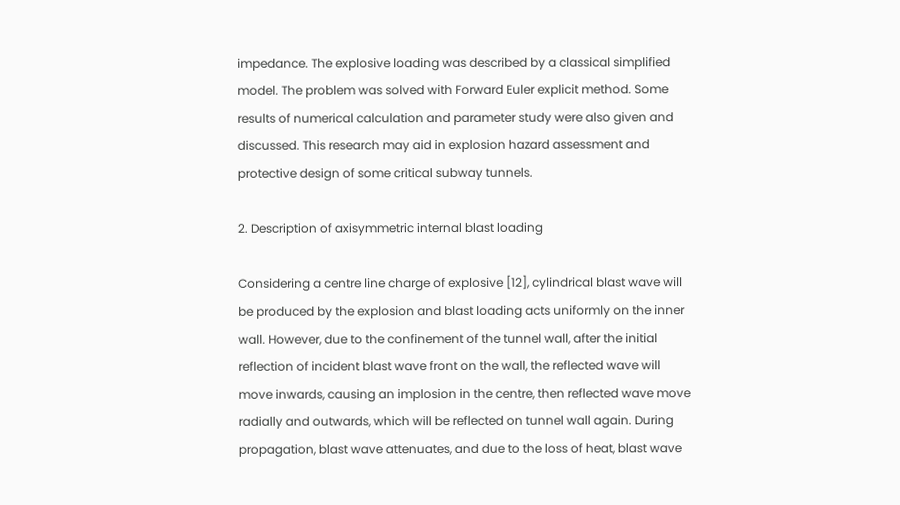impedance. The explosive loading was described by a classical simplified model. The problem was solved with Forward Euler explicit method. Some results of numerical calculation and parameter study were also given and discussed. This research may aid in explosion hazard assessment and protective design of some critical subway tunnels.

2. Description of axisymmetric internal blast loading

Considering a centre line charge of explosive [12], cylindrical blast wave will be produced by the explosion and blast loading acts uniformly on the inner wall. However, due to the confinement of the tunnel wall, after the initial reflection of incident blast wave front on the wall, the reflected wave will move inwards, causing an implosion in the centre, then reflected wave move radially and outwards, which will be reflected on tunnel wall again. During propagation, blast wave attenuates, and due to the loss of heat, blast wave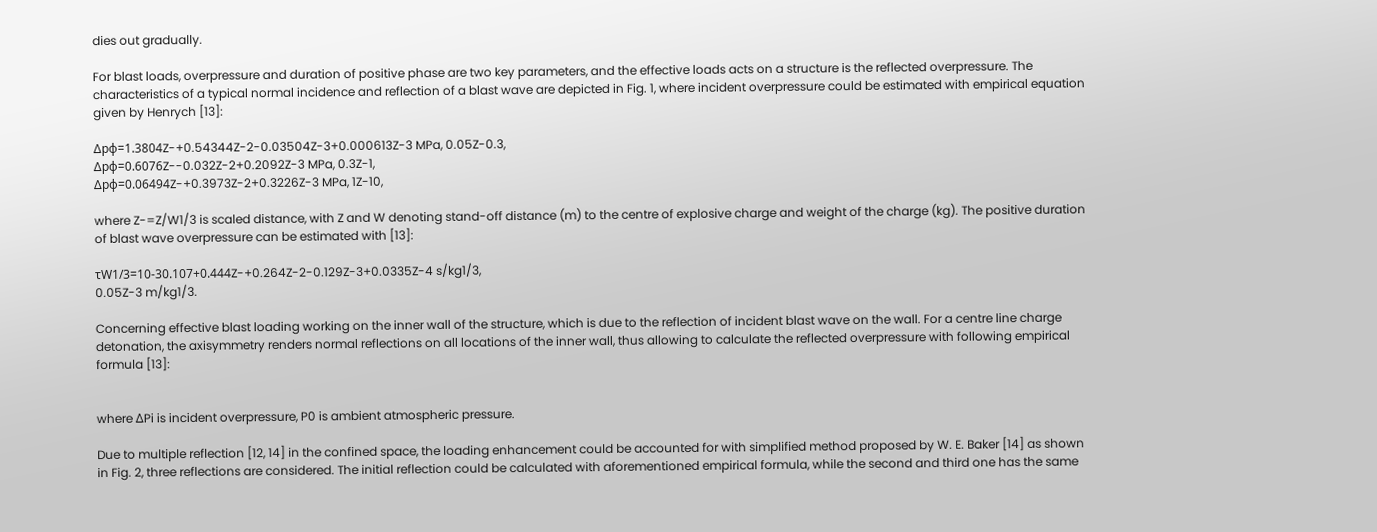dies out gradually.

For blast loads, overpressure and duration of positive phase are two key parameters, and the effective loads acts on a structure is the reflected overpressure. The characteristics of a typical normal incidence and reflection of a blast wave are depicted in Fig. 1, where incident overpressure could be estimated with empirical equation given by Henrych [13]:

Δpϕ=1.3804Z-+0.54344Z-2-0.03504Z-3+0.000613Z-3 MPa, 0.05Z-0.3,
Δpϕ=0.6076Z--0.032Z-2+0.2092Z-3 MPa, 0.3Z-1,
Δpϕ=0.06494Z-+0.3973Z-2+0.3226Z-3 MPa, 1Z-10,

where Z-=Z/W1/3 is scaled distance, with Z and W denoting stand-off distance (m) to the centre of explosive charge and weight of the charge (kg). The positive duration of blast wave overpressure can be estimated with [13]:

τW1/3=10-30.107+0.444Z-+0.264Z-2-0.129Z-3+0.0335Z-4 s/kg1/3,
0.05Z-3 m/kg1/3.

Concerning effective blast loading working on the inner wall of the structure, which is due to the reflection of incident blast wave on the wall. For a centre line charge detonation, the axisymmetry renders normal reflections on all locations of the inner wall, thus allowing to calculate the reflected overpressure with following empirical formula [13]:


where ΔPi is incident overpressure, P0 is ambient atmospheric pressure.

Due to multiple reflection [12, 14] in the confined space, the loading enhancement could be accounted for with simplified method proposed by W. E. Baker [14] as shown in Fig. 2, three reflections are considered. The initial reflection could be calculated with aforementioned empirical formula, while the second and third one has the same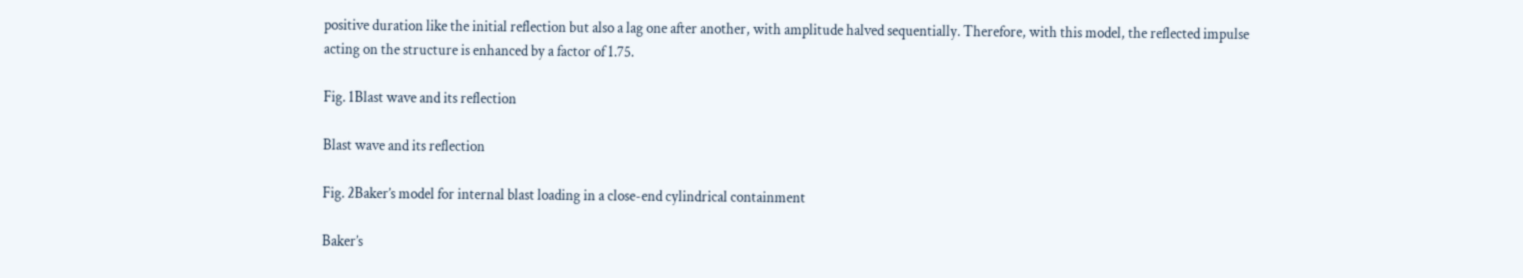positive duration like the initial reflection but also a lag one after another, with amplitude halved sequentially. Therefore, with this model, the reflected impulse acting on the structure is enhanced by a factor of 1.75.

Fig. 1Blast wave and its reflection

Blast wave and its reflection

Fig. 2Baker’s model for internal blast loading in a close-end cylindrical containment

Baker’s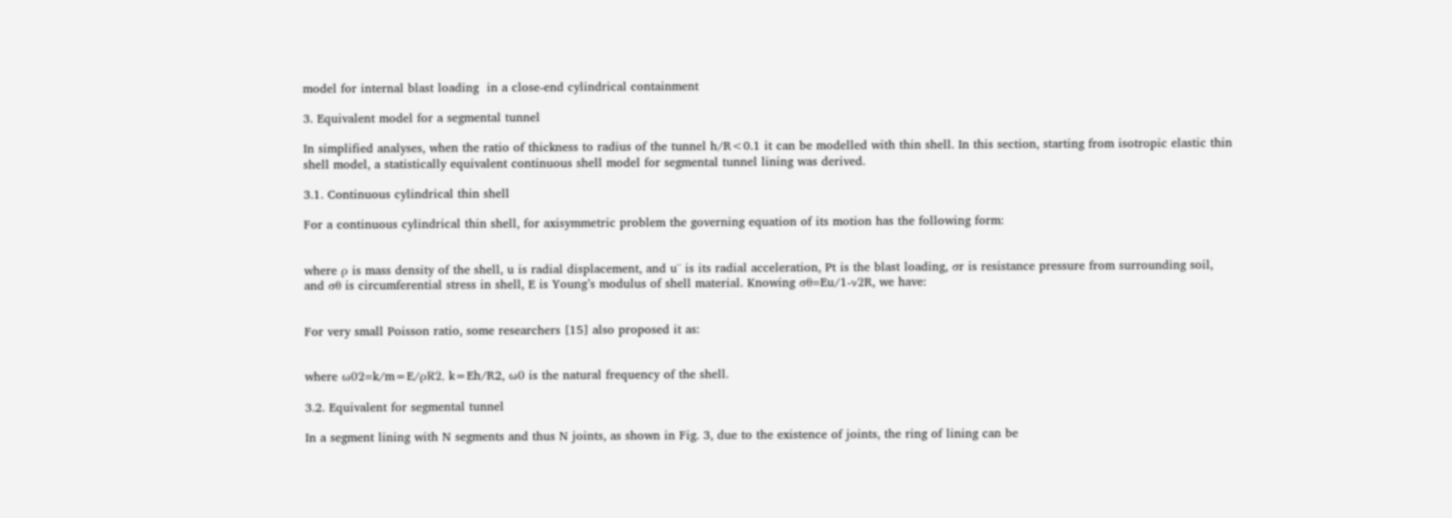model for internal blast loading  in a close-end cylindrical containment

3. Equivalent model for a segmental tunnel

In simplified analyses, when the ratio of thickness to radius of the tunnel h/R<0.1 it can be modelled with thin shell. In this section, starting from isotropic elastic thin shell model, a statistically equivalent continuous shell model for segmental tunnel lining was derived.

3.1. Continuous cylindrical thin shell

For a continuous cylindrical thin shell, for axisymmetric problem the governing equation of its motion has the following form:


where ρ is mass density of the shell, u is radial displacement, and u¨ is its radial acceleration, Pt is the blast loading, σr is resistance pressure from surrounding soil, and σθ is circumferential stress in shell, E is Young’s modulus of shell material. Knowing σθ=Eu/1-ν2R, we have:


For very small Poisson ratio, some researchers [15] also proposed it as:


where ω02=k/m=E/ρR2, k=Eh/R2, ω0 is the natural frequency of the shell.

3.2. Equivalent for segmental tunnel

In a segment lining with N segments and thus N joints, as shown in Fig. 3, due to the existence of joints, the ring of lining can be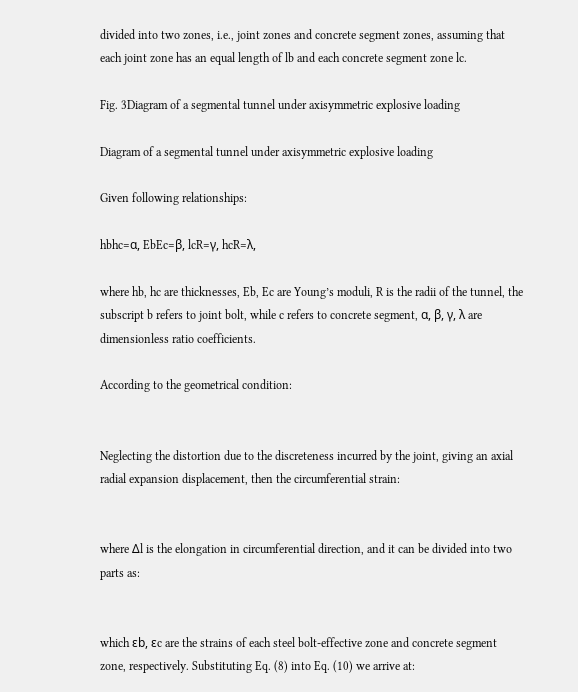divided into two zones, i.e., joint zones and concrete segment zones, assuming that each joint zone has an equal length of lb and each concrete segment zone lc.

Fig. 3Diagram of a segmental tunnel under axisymmetric explosive loading

Diagram of a segmental tunnel under axisymmetric explosive loading

Given following relationships:

hbhc=α, EbEc=β, lcR=γ, hcR=λ,

where hb, hc are thicknesses, Eb, Ec are Young’s moduli, R is the radii of the tunnel, the subscript b refers to joint bolt, while c refers to concrete segment, α, β, γ, λ are dimensionless ratio coefficients.

According to the geometrical condition:


Neglecting the distortion due to the discreteness incurred by the joint, giving an axial radial expansion displacement, then the circumferential strain:


where Δl is the elongation in circumferential direction, and it can be divided into two parts as:


which εb, εc are the strains of each steel bolt-effective zone and concrete segment zone, respectively. Substituting Eq. (8) into Eq. (10) we arrive at: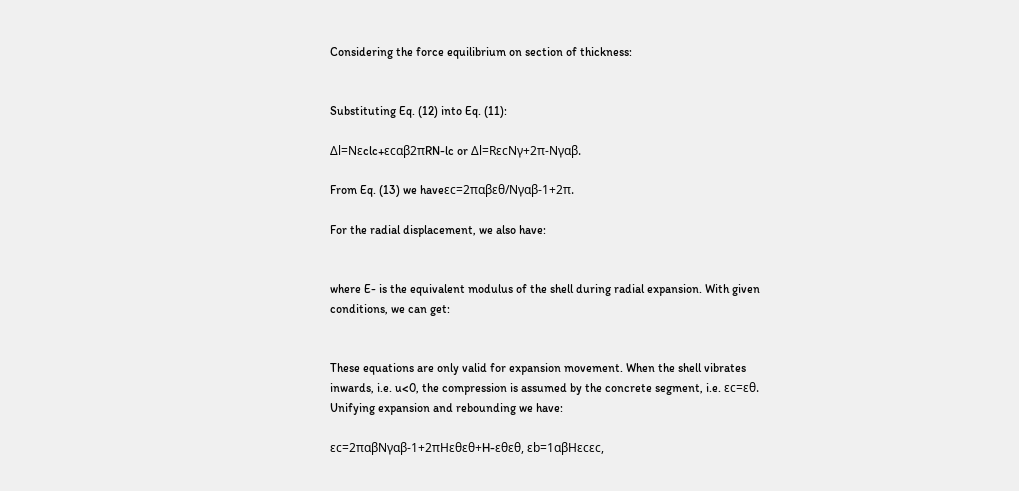Considering the force equilibrium on section of thickness:


Substituting Eq. (12) into Eq. (11):

Δl=Nεclc+εcαβ2πRN-lc or Δl=RεcNγ+2π-Nγαβ.

From Eq. (13) we haveεc=2παβεθ/Nγαβ-1+2π.

For the radial displacement, we also have:


where E- is the equivalent modulus of the shell during radial expansion. With given conditions, we can get:


These equations are only valid for expansion movement. When the shell vibrates inwards, i.e. u<0, the compression is assumed by the concrete segment, i.e. εc=εθ. Unifying expansion and rebounding we have:

εc=2παβNγαβ-1+2πHεθεθ+H-εθεθ, εb=1αβHεcεc,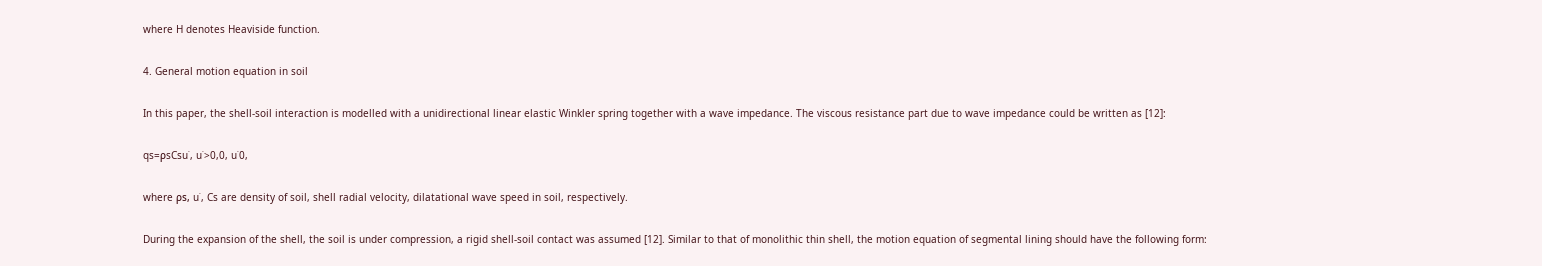where H denotes Heaviside function.

4. General motion equation in soil

In this paper, the shell-soil interaction is modelled with a unidirectional linear elastic Winkler spring together with a wave impedance. The viscous resistance part due to wave impedance could be written as [12]:

qs=ρsCsu˙, u˙>0,0, u˙0,

where ρs, u˙, Cs are density of soil, shell radial velocity, dilatational wave speed in soil, respectively.

During the expansion of the shell, the soil is under compression, a rigid shell-soil contact was assumed [12]. Similar to that of monolithic thin shell, the motion equation of segmental lining should have the following form: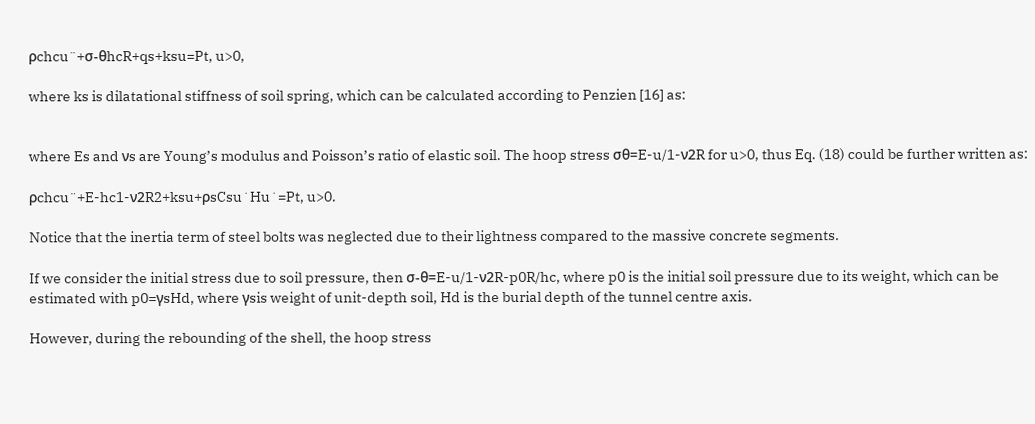ρchcu¨+σ-θhcR+qs+ksu=Pt, u>0,

where ks is dilatational stiffness of soil spring, which can be calculated according to Penzien [16] as:


where Es and νs are Young’s modulus and Poisson’s ratio of elastic soil. The hoop stress σθ=E-u/1-ν2R for u>0, thus Eq. (18) could be further written as:

ρchcu¨+E-hc1-ν2R2+ksu+ρsCsu˙Hu˙=Pt, u>0.

Notice that the inertia term of steel bolts was neglected due to their lightness compared to the massive concrete segments.

If we consider the initial stress due to soil pressure, then σ-θ=E-u/1-ν2R-p0R/hc, where p0 is the initial soil pressure due to its weight, which can be estimated with p0=γsHd, where γsis weight of unit-depth soil, Hd is the burial depth of the tunnel centre axis.

However, during the rebounding of the shell, the hoop stress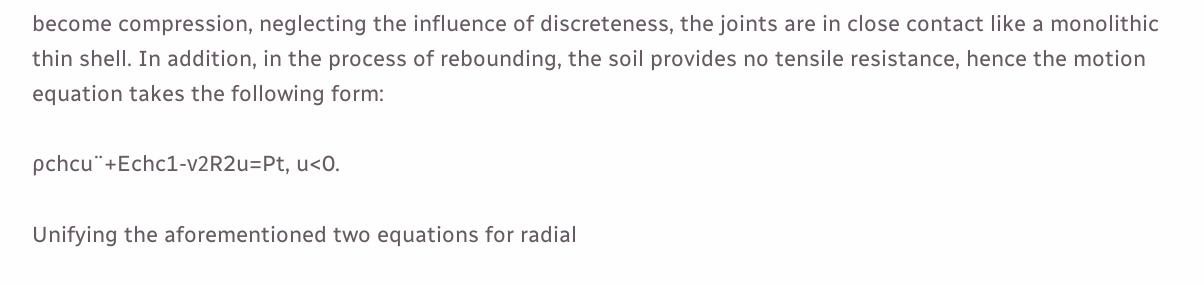become compression, neglecting the influence of discreteness, the joints are in close contact like a monolithic thin shell. In addition, in the process of rebounding, the soil provides no tensile resistance, hence the motion equation takes the following form:

ρchcu¨+Echc1-ν2R2u=Pt, u<0.

Unifying the aforementioned two equations for radial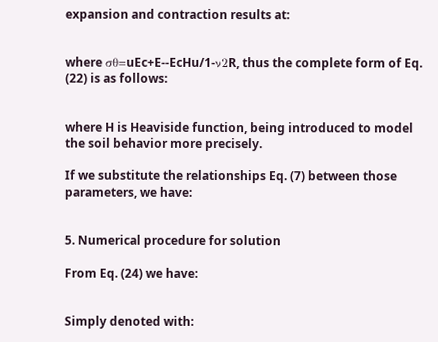expansion and contraction results at:


where σθ=uEc+E--EcHu/1-ν2R, thus the complete form of Eq. (22) is as follows:


where H is Heaviside function, being introduced to model the soil behavior more precisely.

If we substitute the relationships Eq. (7) between those parameters, we have:


5. Numerical procedure for solution

From Eq. (24) we have:


Simply denoted with: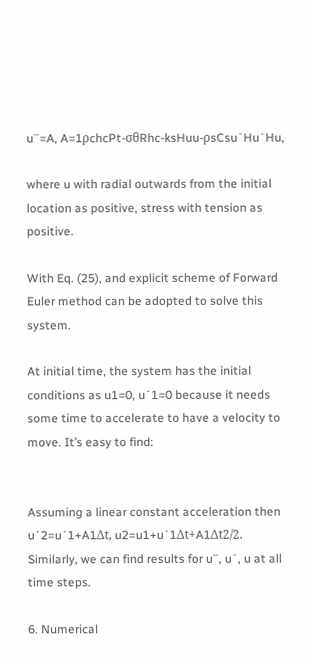u¨=A, A=1ρchcPt-σθRhc-ksHuu-ρsCsu˙Hu˙Hu,

where u with radial outwards from the initial location as positive, stress with tension as positive.

With Eq. (25), and explicit scheme of Forward Euler method can be adopted to solve this system.

At initial time, the system has the initial conditions as u1=0, u˙1=0 because it needs some time to accelerate to have a velocity to move. It’s easy to find:


Assuming a linear constant acceleration then u˙2=u˙1+A1Δt, u2=u1+u˙1Δt+A1Δt2/2. Similarly, we can find results for u¨, u˙, u at all time steps.

6. Numerical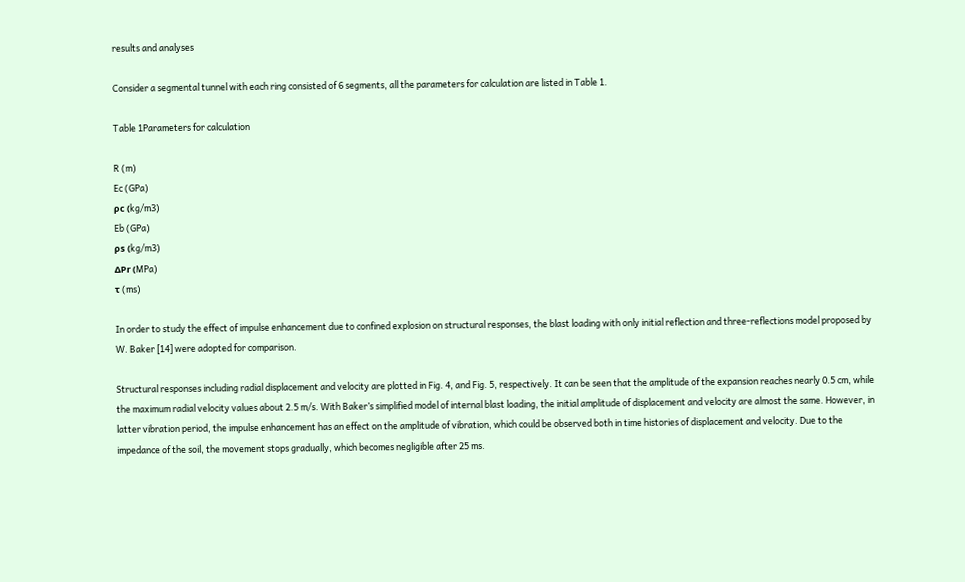results and analyses

Consider a segmental tunnel with each ring consisted of 6 segments, all the parameters for calculation are listed in Table 1.

Table 1Parameters for calculation

R (m)
Ec (GPa)
ρc (kg/m3)
Eb (GPa)
ρs (kg/m3)
ΔPr (MPa)
τ (ms)

In order to study the effect of impulse enhancement due to confined explosion on structural responses, the blast loading with only initial reflection and three-reflections model proposed by W. Baker [14] were adopted for comparison.

Structural responses including radial displacement and velocity are plotted in Fig. 4, and Fig. 5, respectively. It can be seen that the amplitude of the expansion reaches nearly 0.5 cm, while the maximum radial velocity values about 2.5 m/s. With Baker’s simplified model of internal blast loading, the initial amplitude of displacement and velocity are almost the same. However, in latter vibration period, the impulse enhancement has an effect on the amplitude of vibration, which could be observed both in time histories of displacement and velocity. Due to the impedance of the soil, the movement stops gradually, which becomes negligible after 25 ms.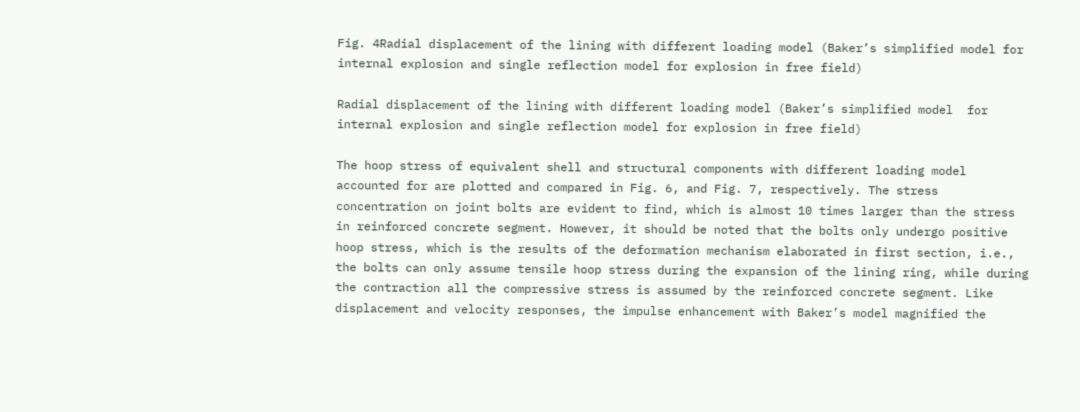Fig. 4Radial displacement of the lining with different loading model (Baker’s simplified model for internal explosion and single reflection model for explosion in free field)

Radial displacement of the lining with different loading model (Baker’s simplified model  for internal explosion and single reflection model for explosion in free field)

The hoop stress of equivalent shell and structural components with different loading model accounted for are plotted and compared in Fig. 6, and Fig. 7, respectively. The stress concentration on joint bolts are evident to find, which is almost 10 times larger than the stress in reinforced concrete segment. However, it should be noted that the bolts only undergo positive hoop stress, which is the results of the deformation mechanism elaborated in first section, i.e., the bolts can only assume tensile hoop stress during the expansion of the lining ring, while during the contraction all the compressive stress is assumed by the reinforced concrete segment. Like displacement and velocity responses, the impulse enhancement with Baker’s model magnified the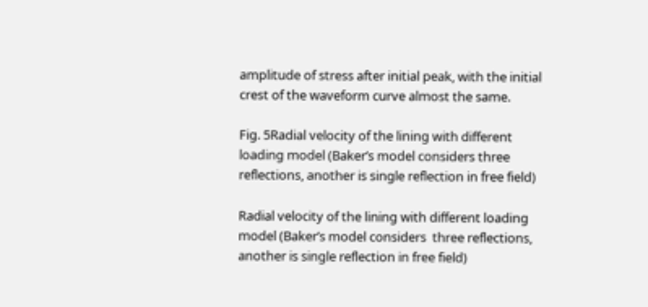amplitude of stress after initial peak, with the initial crest of the waveform curve almost the same.

Fig. 5Radial velocity of the lining with different loading model (Baker’s model considers three reflections, another is single reflection in free field)

Radial velocity of the lining with different loading model (Baker’s model considers  three reflections, another is single reflection in free field)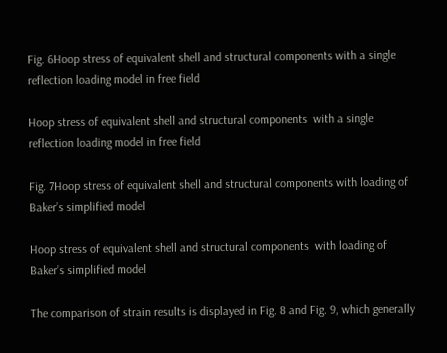Fig. 6Hoop stress of equivalent shell and structural components with a single reflection loading model in free field

Hoop stress of equivalent shell and structural components  with a single reflection loading model in free field

Fig. 7Hoop stress of equivalent shell and structural components with loading of Baker’s simplified model

Hoop stress of equivalent shell and structural components  with loading of Baker’s simplified model

The comparison of strain results is displayed in Fig. 8 and Fig. 9, which generally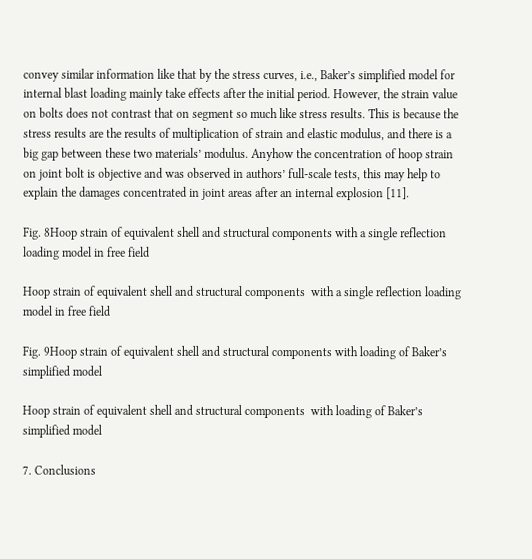convey similar information like that by the stress curves, i.e., Baker’s simplified model for internal blast loading mainly take effects after the initial period. However, the strain value on bolts does not contrast that on segment so much like stress results. This is because the stress results are the results of multiplication of strain and elastic modulus, and there is a big gap between these two materials’ modulus. Anyhow the concentration of hoop strain on joint bolt is objective and was observed in authors’ full-scale tests, this may help to explain the damages concentrated in joint areas after an internal explosion [11].

Fig. 8Hoop strain of equivalent shell and structural components with a single reflection loading model in free field

Hoop strain of equivalent shell and structural components  with a single reflection loading model in free field

Fig. 9Hoop strain of equivalent shell and structural components with loading of Baker’s simplified model

Hoop strain of equivalent shell and structural components  with loading of Baker’s simplified model

7. Conclusions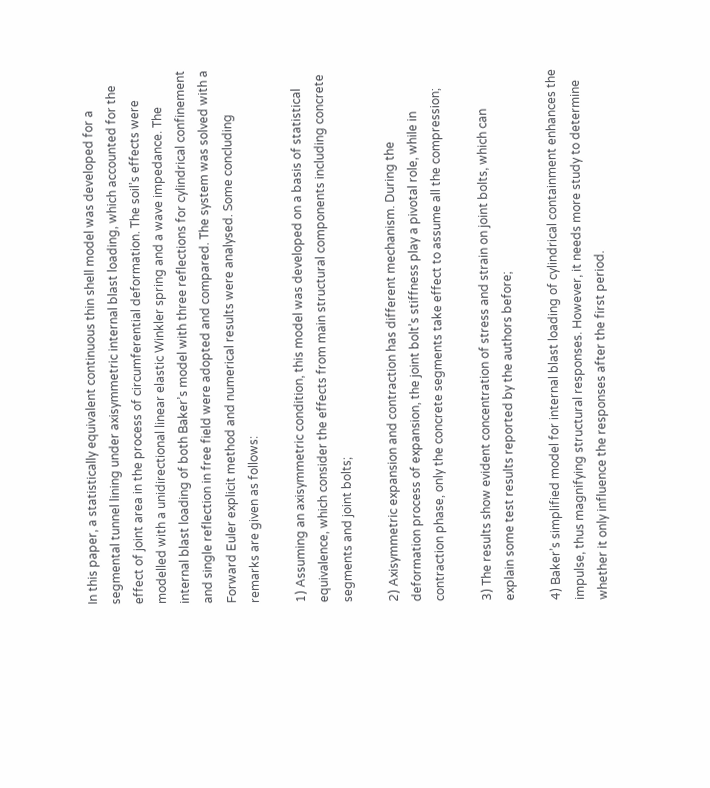In this paper, a statistically equivalent continuous thin shell model was developed for a segmental tunnel lining under axisymmetric internal blast loading, which accounted for the effect of joint area in the process of circumferential deformation. The soil’s effects were modelled with a unidirectional linear elastic Winkler spring and a wave impedance. The internal blast loading of both Baker’s model with three reflections for cylindrical confinement and single reflection in free field were adopted and compared. The system was solved with a Forward Euler explicit method and numerical results were analysed. Some concluding remarks are given as follows:

1) Assuming an axisymmetric condition, this model was developed on a basis of statistical equivalence, which consider the effects from main structural components including concrete segments and joint bolts;

2) Axisymmetric expansion and contraction has different mechanism. During the deformation process of expansion, the joint bolt’s stiffness play a pivotal role, while in contraction phase, only the concrete segments take effect to assume all the compression;

3) The results show evident concentration of stress and strain on joint bolts, which can explain some test results reported by the authors before;

4) Baker’s simplified model for internal blast loading of cylindrical containment enhances the impulse, thus magnifying structural responses. However, it needs more study to determine whether it only influence the responses after the first period.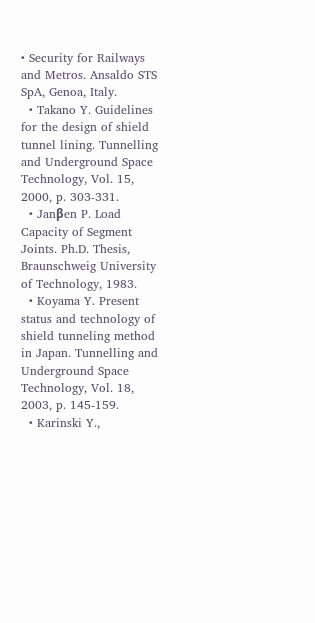• Security for Railways and Metros. Ansaldo STS SpA, Genoa, Italy.
  • Takano Y. Guidelines for the design of shield tunnel lining. Tunnelling and Underground Space Technology, Vol. 15, 2000, p. 303-331.
  • Janβen P. Load Capacity of Segment Joints. Ph.D. Thesis, Braunschweig University of Technology, 1983.
  • Koyama Y. Present status and technology of shield tunneling method in Japan. Tunnelling and Underground Space Technology, Vol. 18, 2003, p. 145-159.
  • Karinski Y.,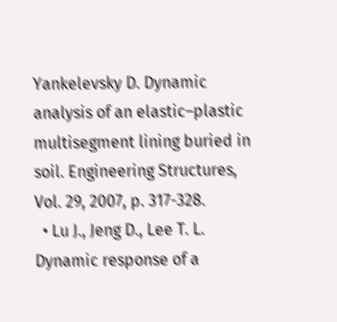Yankelevsky D. Dynamic analysis of an elastic–plastic multisegment lining buried in soil. Engineering Structures, Vol. 29, 2007, p. 317-328.
  • Lu J., Jeng D., Lee T. L. Dynamic response of a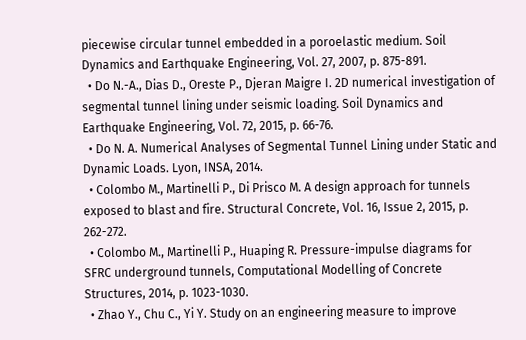piecewise circular tunnel embedded in a poroelastic medium. Soil Dynamics and Earthquake Engineering, Vol. 27, 2007, p. 875-891.
  • Do N.-A., Dias D., Oreste P., Djeran Maigre I. 2D numerical investigation of segmental tunnel lining under seismic loading. Soil Dynamics and Earthquake Engineering, Vol. 72, 2015, p. 66-76.
  • Do N. A. Numerical Analyses of Segmental Tunnel Lining under Static and Dynamic Loads. Lyon, INSA, 2014.
  • Colombo M., Martinelli P., Di Prisco M. A design approach for tunnels exposed to blast and fire. Structural Concrete, Vol. 16, Issue 2, 2015, p. 262-272.
  • Colombo M., Martinelli P., Huaping R. Pressure-impulse diagrams for SFRC underground tunnels, Computational Modelling of Concrete Structures, 2014, p. 1023-1030.
  • Zhao Y., Chu C., Yi Y. Study on an engineering measure to improve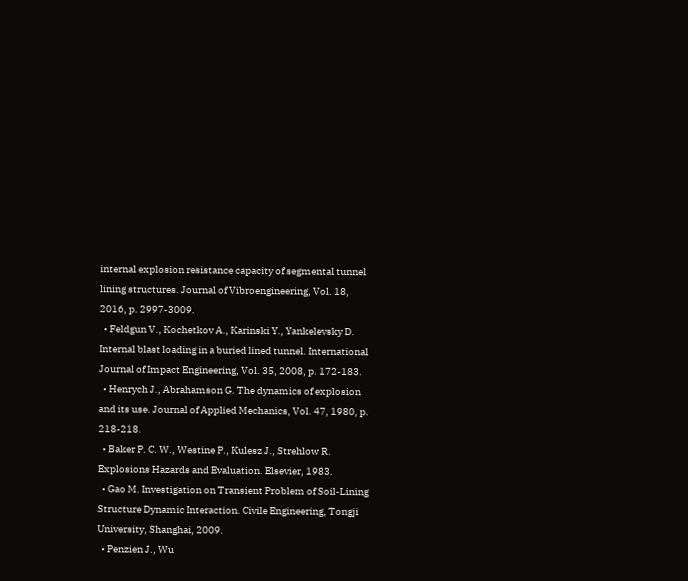internal explosion resistance capacity of segmental tunnel lining structures. Journal of Vibroengineering, Vol. 18, 2016, p. 2997-3009.
  • Feldgun V., Kochetkov A., Karinski Y., Yankelevsky D. Internal blast loading in a buried lined tunnel. International Journal of Impact Engineering, Vol. 35, 2008, p. 172-183.
  • Henrych J., Abrahamson G. The dynamics of explosion and its use. Journal of Applied Mechanics, Vol. 47, 1980, p. 218-218.
  • Baker P. C. W., Westine P., Kulesz J., Strehlow R. Explosions Hazards and Evaluation. Elsevier, 1983.
  • Gao M. Investigation on Transient Problem of Soil-Lining Structure Dynamic Interaction. Civile Engineering, Tongji University, Shanghai, 2009.
  • Penzien J., Wu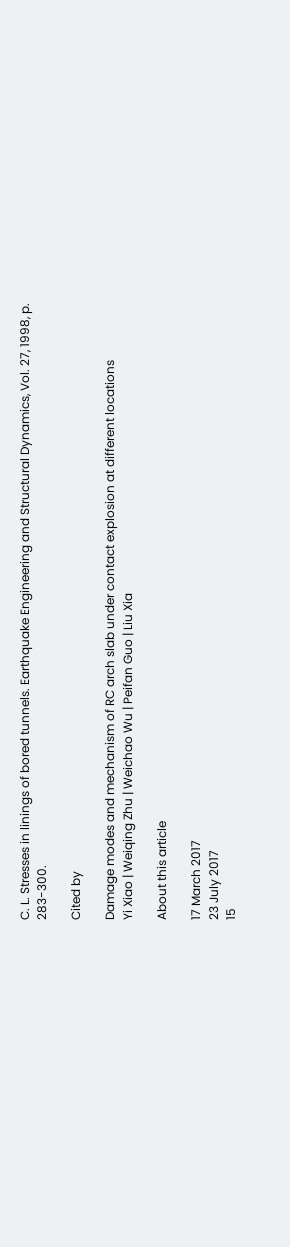C. L. Stresses in linings of bored tunnels. Earthquake Engineering and Structural Dynamics, Vol. 27, 1998, p. 283-300.

Cited by

Damage modes and mechanism of RC arch slab under contact explosion at different locations
Yi Xiao | Weiqing Zhu | Weichao Wu | Peifan Guo | Liu Xia

About this article

17 March 2017
23 July 2017
15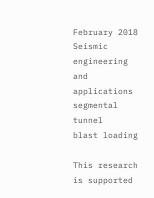February 2018
Seismic engineering and applications
segmental tunnel
blast loading

This research is supported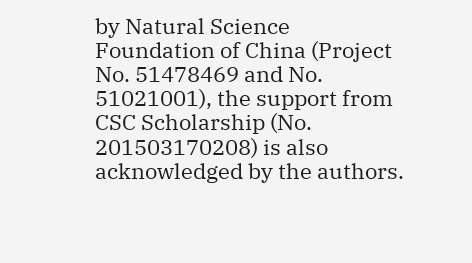by Natural Science Foundation of China (Project No. 51478469 and No. 51021001), the support from CSC Scholarship (No. 201503170208) is also acknowledged by the authors.